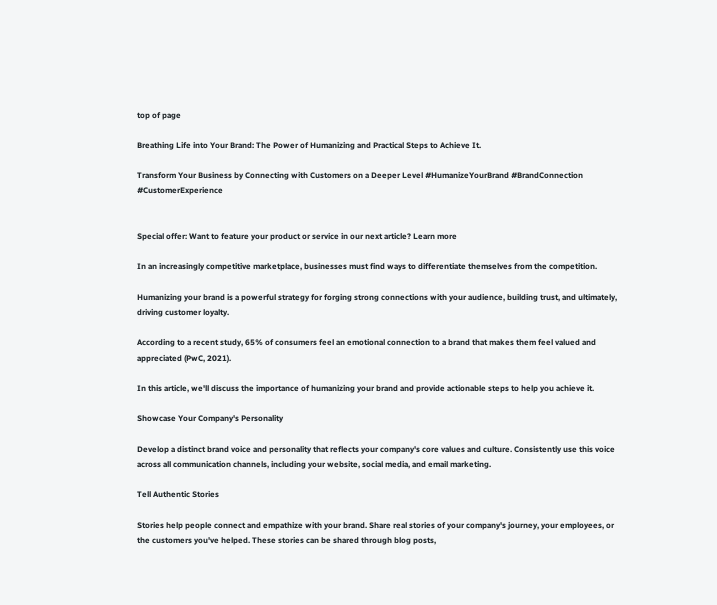top of page

Breathing Life into Your Brand: The Power of Humanizing and Practical Steps to Achieve It.

Transform Your Business by Connecting with Customers on a Deeper Level #HumanizeYourBrand #BrandConnection #CustomerExperience


Special offer: Want to feature your product or service in our next article? Learn more

In an increasingly competitive marketplace, businesses must find ways to differentiate themselves from the competition.

Humanizing your brand is a powerful strategy for forging strong connections with your audience, building trust, and ultimately, driving customer loyalty.

According to a recent study, 65% of consumers feel an emotional connection to a brand that makes them feel valued and appreciated (PwC, 2021).

In this article, we'll discuss the importance of humanizing your brand and provide actionable steps to help you achieve it.

Showcase Your Company's Personality

Develop a distinct brand voice and personality that reflects your company's core values and culture. Consistently use this voice across all communication channels, including your website, social media, and email marketing.

Tell Authentic Stories

Stories help people connect and empathize with your brand. Share real stories of your company's journey, your employees, or the customers you've helped. These stories can be shared through blog posts,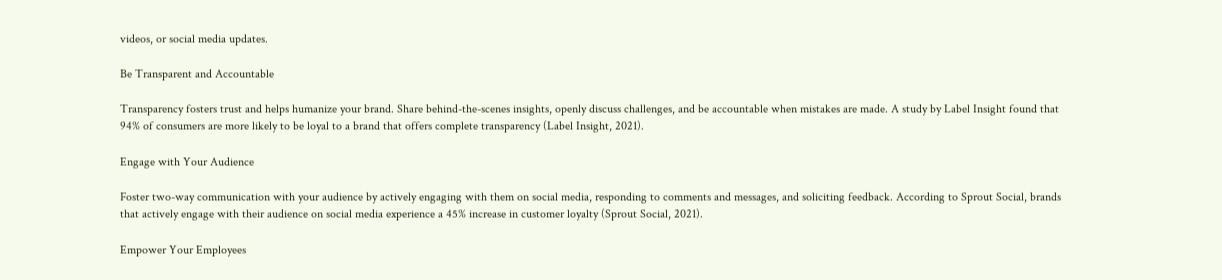videos, or social media updates.

Be Transparent and Accountable

Transparency fosters trust and helps humanize your brand. Share behind-the-scenes insights, openly discuss challenges, and be accountable when mistakes are made. A study by Label Insight found that 94% of consumers are more likely to be loyal to a brand that offers complete transparency (Label Insight, 2021).

Engage with Your Audience

Foster two-way communication with your audience by actively engaging with them on social media, responding to comments and messages, and soliciting feedback. According to Sprout Social, brands that actively engage with their audience on social media experience a 45% increase in customer loyalty (Sprout Social, 2021).

Empower Your Employees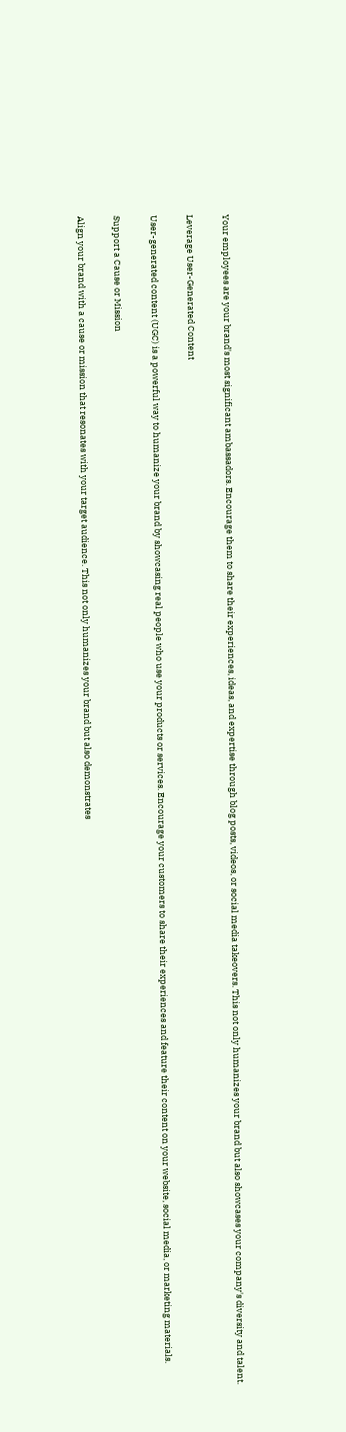Your employees are your brand's most significant ambassadors. Encourage them to share their experiences, ideas, and expertise through blog posts, videos, or social media takeovers. This not only humanizes your brand but also showcases your company's diversity and talent.

Leverage User-Generated Content

User-generated content (UGC) is a powerful way to humanize your brand by showcasing real people who use your products or services. Encourage your customers to share their experiences and feature their content on your website, social media, or marketing materials.

Support a Cause or Mission

Align your brand with a cause or mission that resonates with your target audience. This not only humanizes your brand but also demonstrates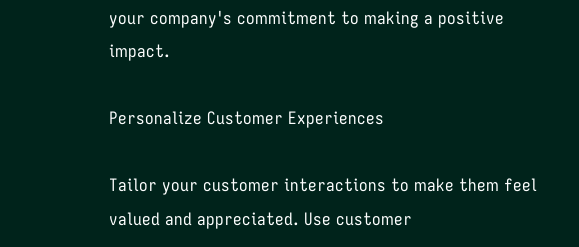your company's commitment to making a positive impact.

Personalize Customer Experiences

Tailor your customer interactions to make them feel valued and appreciated. Use customer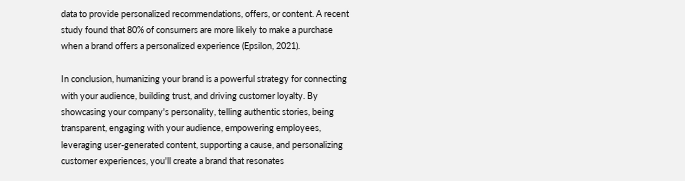data to provide personalized recommendations, offers, or content. A recent study found that 80% of consumers are more likely to make a purchase when a brand offers a personalized experience (Epsilon, 2021).

In conclusion, humanizing your brand is a powerful strategy for connecting with your audience, building trust, and driving customer loyalty. By showcasing your company's personality, telling authentic stories, being transparent, engaging with your audience, empowering employees, leveraging user-generated content, supporting a cause, and personalizing customer experiences, you'll create a brand that resonates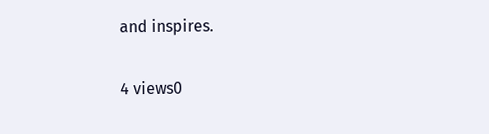and inspires.

4 views0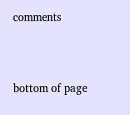comments


bottom of page